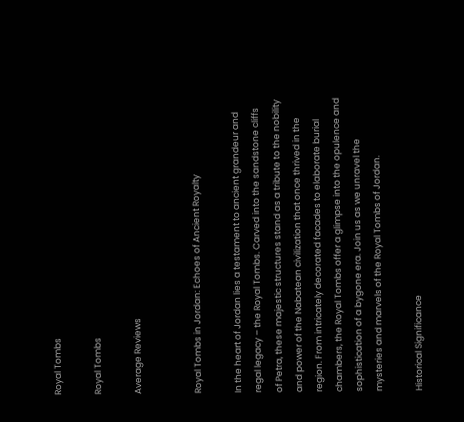Royal Tombs

Royal Tombs

Average Reviews


Royal Tombs in Jordan: Echoes of Ancient Royalty

In the heart of Jordan lies a testament to ancient grandeur and regal legacy – the Royal Tombs. Carved into the sandstone cliffs of Petra, these majestic structures stand as a tribute to the nobility and power of the Nabatean civilization that once thrived in the region. From intricately decorated facades to elaborate burial chambers, the Royal Tombs offer a glimpse into the opulence and sophistication of a bygone era. Join us as we unravel the mysteries and marvels of the Royal Tombs of Jordan.

Historical Significance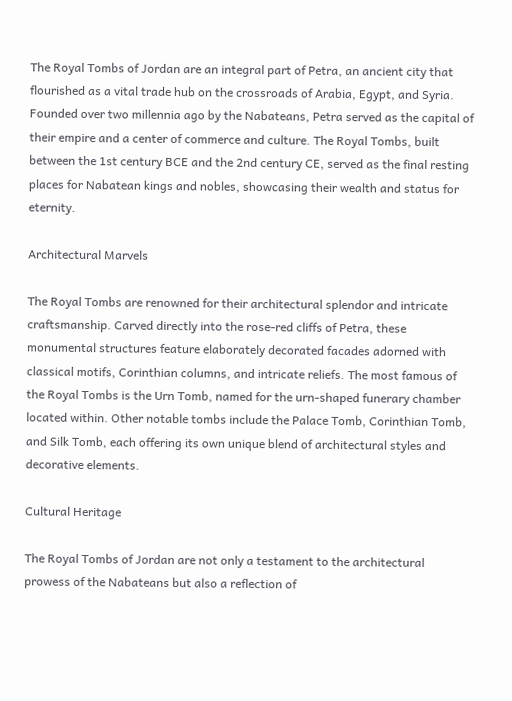The Royal Tombs of Jordan are an integral part of Petra, an ancient city that flourished as a vital trade hub on the crossroads of Arabia, Egypt, and Syria. Founded over two millennia ago by the Nabateans, Petra served as the capital of their empire and a center of commerce and culture. The Royal Tombs, built between the 1st century BCE and the 2nd century CE, served as the final resting places for Nabatean kings and nobles, showcasing their wealth and status for eternity.

Architectural Marvels

The Royal Tombs are renowned for their architectural splendor and intricate craftsmanship. Carved directly into the rose-red cliffs of Petra, these monumental structures feature elaborately decorated facades adorned with classical motifs, Corinthian columns, and intricate reliefs. The most famous of the Royal Tombs is the Urn Tomb, named for the urn-shaped funerary chamber located within. Other notable tombs include the Palace Tomb, Corinthian Tomb, and Silk Tomb, each offering its own unique blend of architectural styles and decorative elements.

Cultural Heritage

The Royal Tombs of Jordan are not only a testament to the architectural prowess of the Nabateans but also a reflection of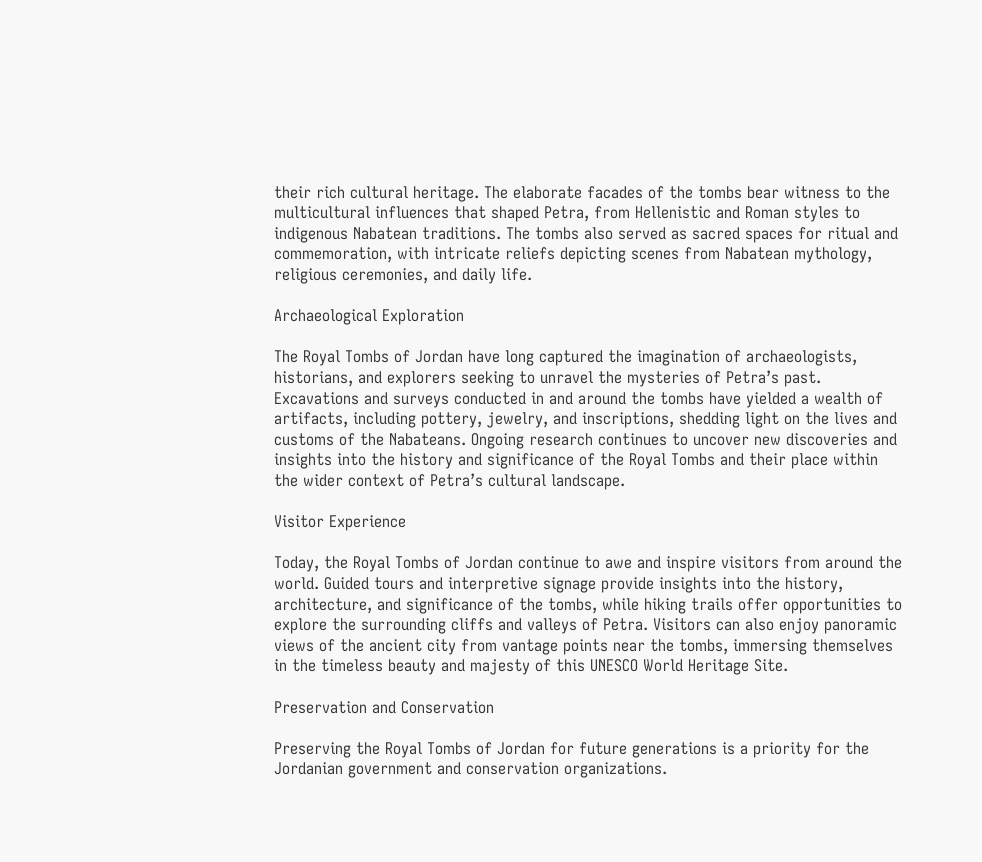their rich cultural heritage. The elaborate facades of the tombs bear witness to the multicultural influences that shaped Petra, from Hellenistic and Roman styles to indigenous Nabatean traditions. The tombs also served as sacred spaces for ritual and commemoration, with intricate reliefs depicting scenes from Nabatean mythology, religious ceremonies, and daily life.

Archaeological Exploration

The Royal Tombs of Jordan have long captured the imagination of archaeologists, historians, and explorers seeking to unravel the mysteries of Petra’s past. Excavations and surveys conducted in and around the tombs have yielded a wealth of artifacts, including pottery, jewelry, and inscriptions, shedding light on the lives and customs of the Nabateans. Ongoing research continues to uncover new discoveries and insights into the history and significance of the Royal Tombs and their place within the wider context of Petra’s cultural landscape.

Visitor Experience

Today, the Royal Tombs of Jordan continue to awe and inspire visitors from around the world. Guided tours and interpretive signage provide insights into the history, architecture, and significance of the tombs, while hiking trails offer opportunities to explore the surrounding cliffs and valleys of Petra. Visitors can also enjoy panoramic views of the ancient city from vantage points near the tombs, immersing themselves in the timeless beauty and majesty of this UNESCO World Heritage Site.

Preservation and Conservation

Preserving the Royal Tombs of Jordan for future generations is a priority for the Jordanian government and conservation organizations.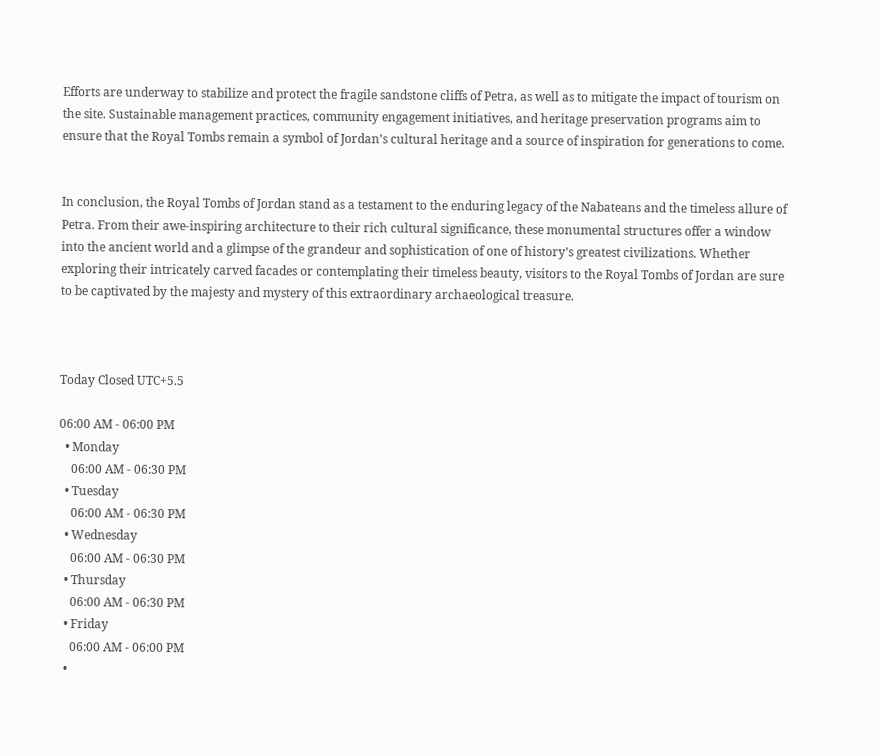Efforts are underway to stabilize and protect the fragile sandstone cliffs of Petra, as well as to mitigate the impact of tourism on the site. Sustainable management practices, community engagement initiatives, and heritage preservation programs aim to ensure that the Royal Tombs remain a symbol of Jordan’s cultural heritage and a source of inspiration for generations to come.


In conclusion, the Royal Tombs of Jordan stand as a testament to the enduring legacy of the Nabateans and the timeless allure of Petra. From their awe-inspiring architecture to their rich cultural significance, these monumental structures offer a window into the ancient world and a glimpse of the grandeur and sophistication of one of history’s greatest civilizations. Whether exploring their intricately carved facades or contemplating their timeless beauty, visitors to the Royal Tombs of Jordan are sure to be captivated by the majesty and mystery of this extraordinary archaeological treasure.



Today Closed UTC+5.5

06:00 AM - 06:00 PM
  • Monday
    06:00 AM - 06:30 PM
  • Tuesday
    06:00 AM - 06:30 PM
  • Wednesday
    06:00 AM - 06:30 PM
  • Thursday
    06:00 AM - 06:30 PM
  • Friday
    06:00 AM - 06:00 PM
  •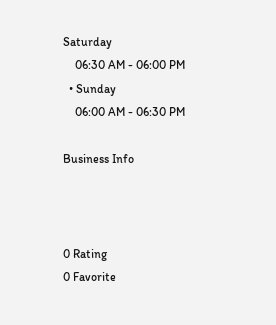Saturday
    06:30 AM - 06:00 PM
  • Sunday
    06:00 AM - 06:30 PM

Business Info



0 Rating
0 Favorite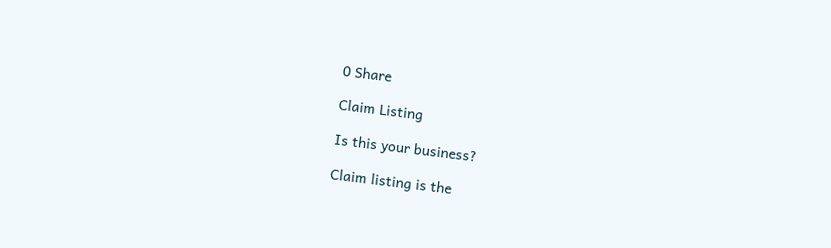0 Share

Claim Listing

Is this your business?

Claim listing is the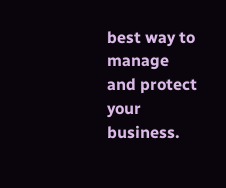best way to manage and protect your business.